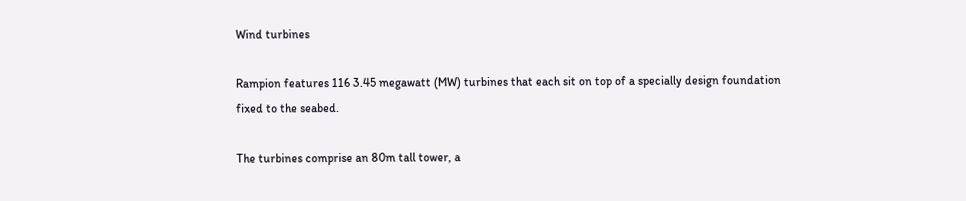Wind turbines

Rampion features 116 3.45 megawatt (MW) turbines that each sit on top of a specially design foundation fixed to the seabed.

The turbines comprise an 80m tall tower, a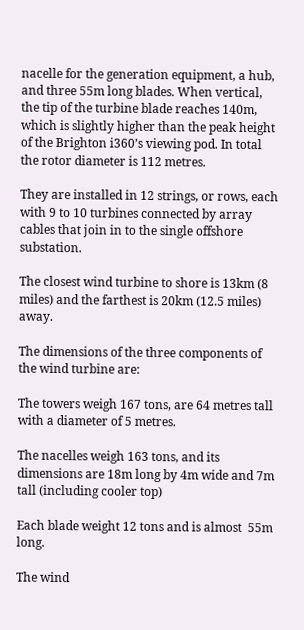nacelle for the generation equipment, a hub, and three 55m long blades. When vertical, the tip of the turbine blade reaches 140m, which is slightly higher than the peak height of the Brighton i360’s viewing pod. In total the rotor diameter is 112 metres.

They are installed in 12 strings, or rows, each with 9 to 10 turbines connected by array cables that join in to the single offshore substation.

The closest wind turbine to shore is 13km (8 miles) and the farthest is 20km (12.5 miles) away.

The dimensions of the three components of the wind turbine are:

The towers weigh 167 tons, are 64 metres tall with a diameter of 5 metres.

The nacelles weigh 163 tons, and its dimensions are 18m long by 4m wide and 7m tall (including cooler top)

Each blade weight 12 tons and is almost  55m long.

The wind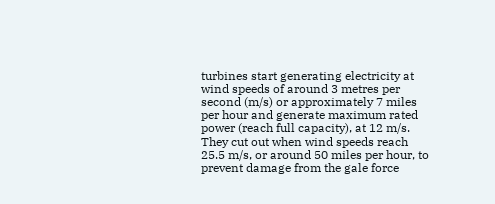turbines start generating electricity at wind speeds of around 3 metres per second (m/s) or approximately 7 miles per hour and generate maximum rated power (reach full capacity), at 12 m/s. They cut out when wind speeds reach 25.5 m/s, or around 50 miles per hour, to prevent damage from the gale force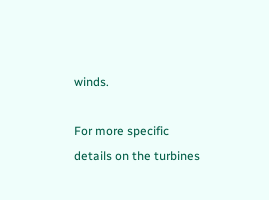winds.

For more specific details on the turbines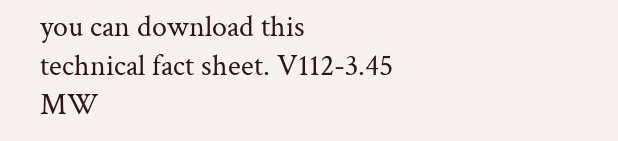you can download this technical fact sheet. V112-3.45 MW